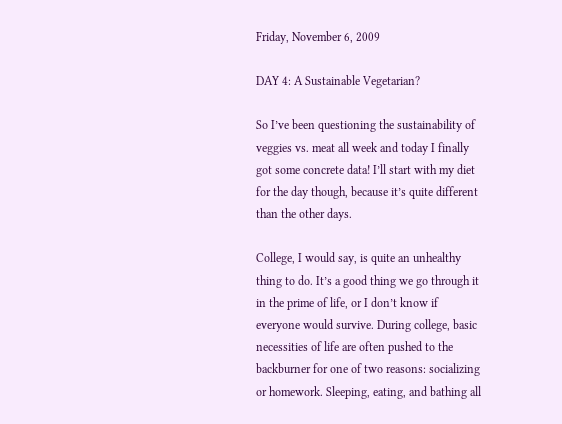Friday, November 6, 2009

DAY 4: A Sustainable Vegetarian?

So I’ve been questioning the sustainability of veggies vs. meat all week and today I finally got some concrete data! I’ll start with my diet for the day though, because it’s quite different than the other days.

College, I would say, is quite an unhealthy thing to do. It’s a good thing we go through it in the prime of life, or I don’t know if everyone would survive. During college, basic necessities of life are often pushed to the backburner for one of two reasons: socializing or homework. Sleeping, eating, and bathing all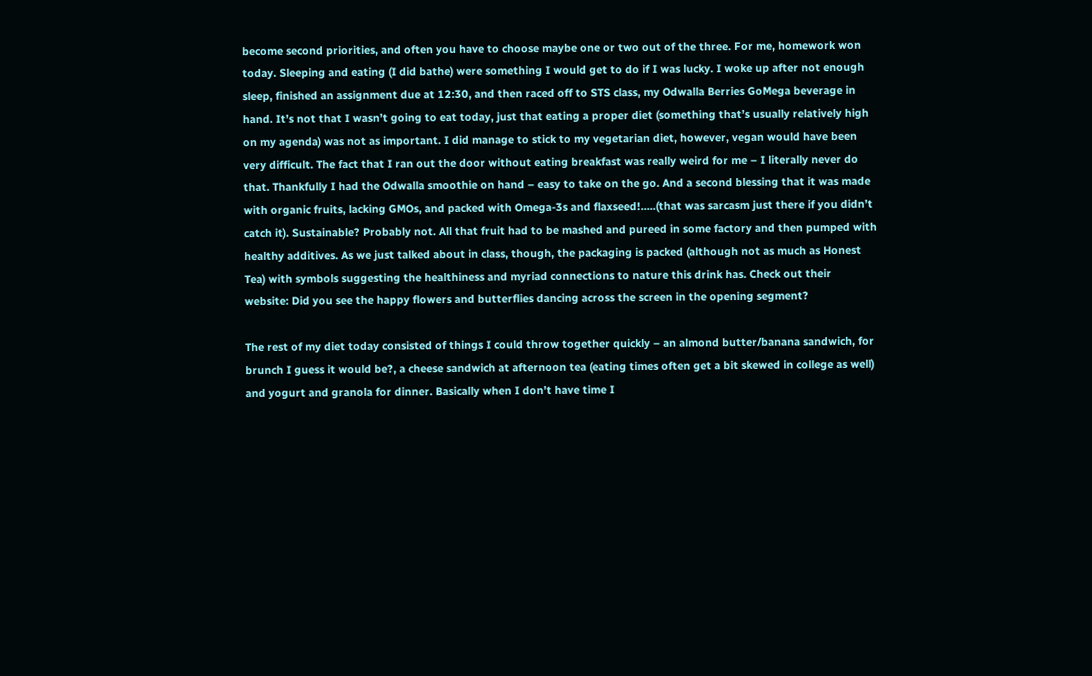become second priorities, and often you have to choose maybe one or two out of the three. For me, homework won today. Sleeping and eating (I did bathe) were something I would get to do if I was lucky. I woke up after not enough sleep, finished an assignment due at 12:30, and then raced off to STS class, my Odwalla Berries GoMega beverage in hand. It’s not that I wasn’t going to eat today, just that eating a proper diet (something that’s usually relatively high on my agenda) was not as important. I did manage to stick to my vegetarian diet, however, vegan would have been very difficult. The fact that I ran out the door without eating breakfast was really weird for me – I literally never do that. Thankfully I had the Odwalla smoothie on hand – easy to take on the go. And a second blessing that it was made with organic fruits, lacking GMOs, and packed with Omega-3s and flaxseed!.....(that was sarcasm just there if you didn’t catch it). Sustainable? Probably not. All that fruit had to be mashed and pureed in some factory and then pumped with healthy additives. As we just talked about in class, though, the packaging is packed (although not as much as Honest Tea) with symbols suggesting the healthiness and myriad connections to nature this drink has. Check out their website: Did you see the happy flowers and butterflies dancing across the screen in the opening segment?

The rest of my diet today consisted of things I could throw together quickly – an almond butter/banana sandwich, for brunch I guess it would be?, a cheese sandwich at afternoon tea (eating times often get a bit skewed in college as well) and yogurt and granola for dinner. Basically when I don’t have time I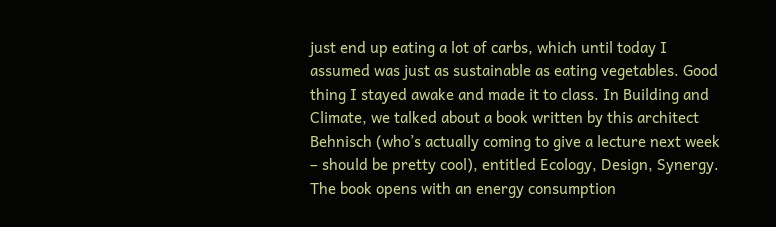just end up eating a lot of carbs, which until today I assumed was just as sustainable as eating vegetables. Good thing I stayed awake and made it to class. In Building and Climate, we talked about a book written by this architect Behnisch (who’s actually coming to give a lecture next week – should be pretty cool), entitled Ecology, Design, Synergy. The book opens with an energy consumption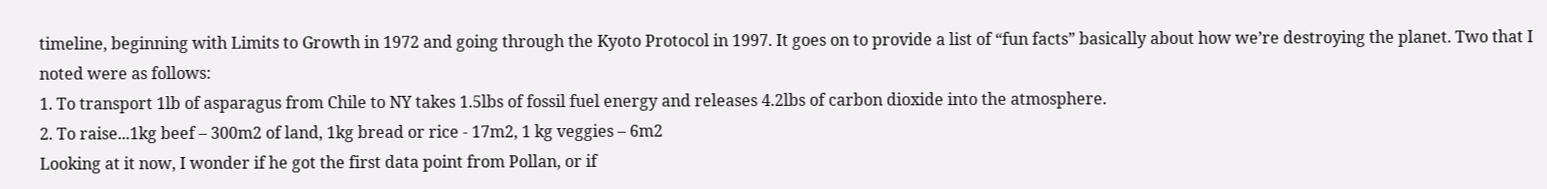timeline, beginning with Limits to Growth in 1972 and going through the Kyoto Protocol in 1997. It goes on to provide a list of “fun facts” basically about how we’re destroying the planet. Two that I noted were as follows:
1. To transport 1lb of asparagus from Chile to NY takes 1.5lbs of fossil fuel energy and releases 4.2lbs of carbon dioxide into the atmosphere.
2. To raise...1kg beef – 300m2 of land, 1kg bread or rice - 17m2, 1 kg veggies – 6m2
Looking at it now, I wonder if he got the first data point from Pollan, or if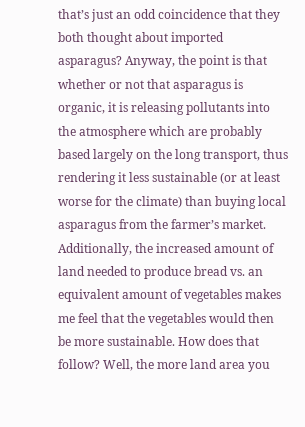that’s just an odd coincidence that they both thought about imported asparagus? Anyway, the point is that whether or not that asparagus is organic, it is releasing pollutants into the atmosphere which are probably based largely on the long transport, thus rendering it less sustainable (or at least worse for the climate) than buying local asparagus from the farmer’s market. Additionally, the increased amount of land needed to produce bread vs. an equivalent amount of vegetables makes me feel that the vegetables would then be more sustainable. How does that follow? Well, the more land area you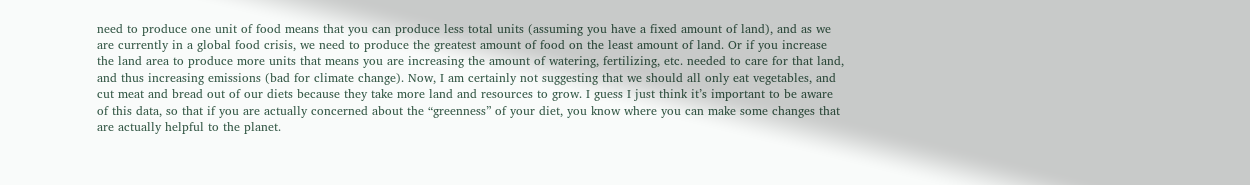need to produce one unit of food means that you can produce less total units (assuming you have a fixed amount of land), and as we are currently in a global food crisis, we need to produce the greatest amount of food on the least amount of land. Or if you increase the land area to produce more units that means you are increasing the amount of watering, fertilizing, etc. needed to care for that land, and thus increasing emissions (bad for climate change). Now, I am certainly not suggesting that we should all only eat vegetables, and cut meat and bread out of our diets because they take more land and resources to grow. I guess I just think it’s important to be aware of this data, so that if you are actually concerned about the “greenness” of your diet, you know where you can make some changes that are actually helpful to the planet.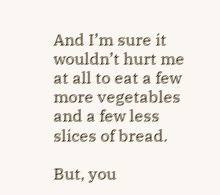And I’m sure it wouldn’t hurt me at all to eat a few more vegetables and a few less slices of bread.

But, you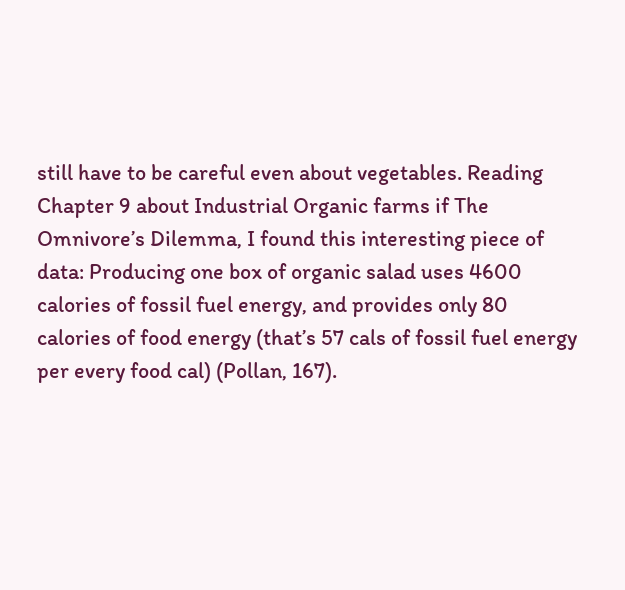still have to be careful even about vegetables. Reading Chapter 9 about Industrial Organic farms if The Omnivore’s Dilemma, I found this interesting piece of data: Producing one box of organic salad uses 4600 calories of fossil fuel energy, and provides only 80 calories of food energy (that’s 57 cals of fossil fuel energy per every food cal) (Pollan, 167).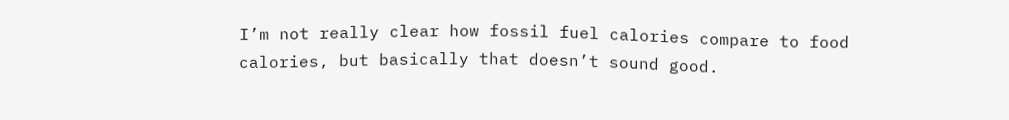I’m not really clear how fossil fuel calories compare to food calories, but basically that doesn’t sound good.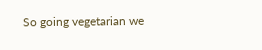So going vegetarian we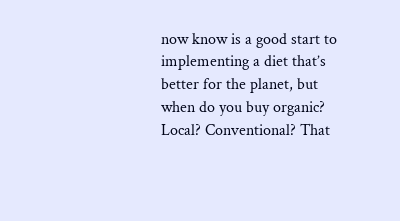now know is a good start to implementing a diet that’s better for the planet, but when do you buy organic? Local? Conventional? That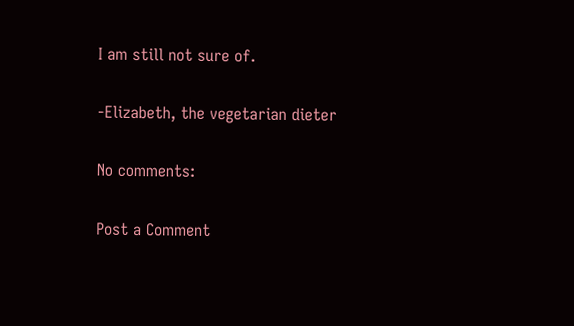I am still not sure of.

-Elizabeth, the vegetarian dieter

No comments:

Post a Comment